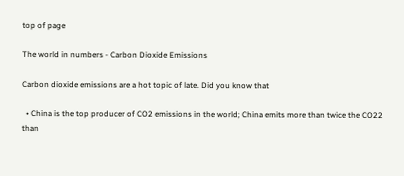top of page

The world in numbers - Carbon Dioxide Emissions

Carbon dioxide emissions are a hot topic of late. Did you know that

  • China is the top producer of CO2 emissions in the world; China emits more than twice the CO22 than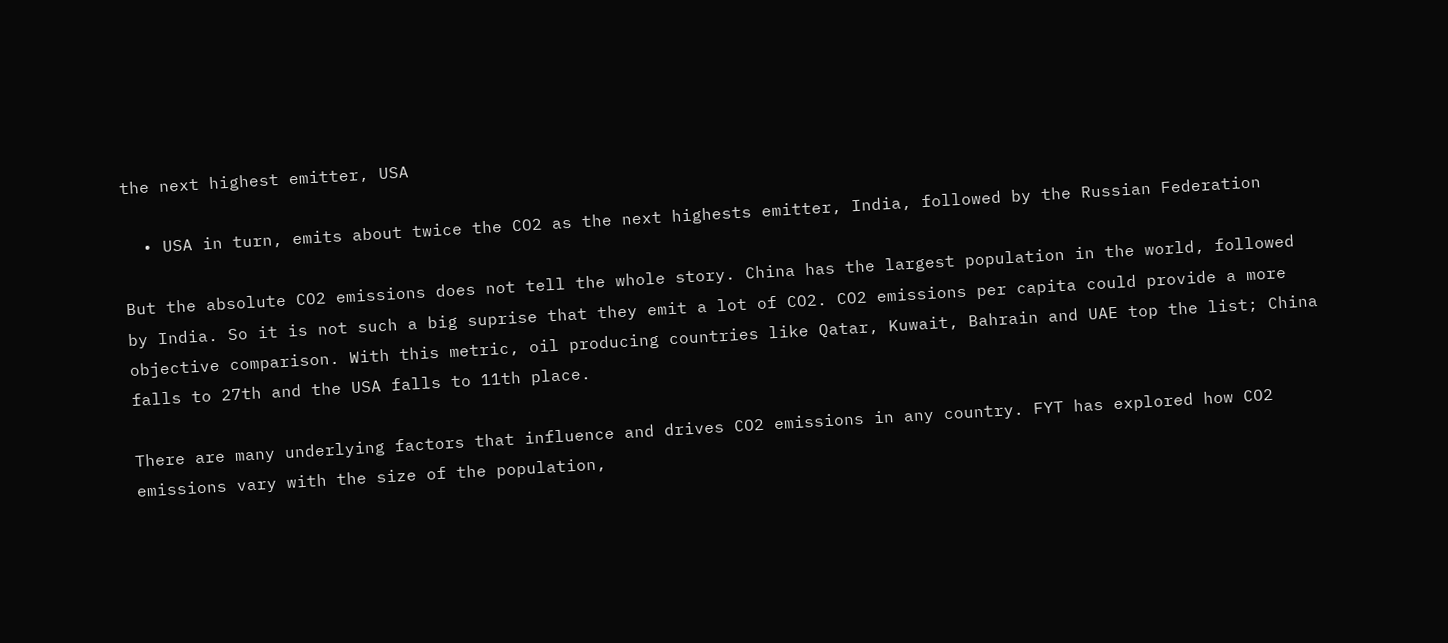the next highest emitter, USA

  • USA in turn, emits about twice the CO2 as the next highests emitter, India, followed by the Russian Federation

But the absolute CO2 emissions does not tell the whole story. China has the largest population in the world, followed by India. So it is not such a big suprise that they emit a lot of CO2. CO2 emissions per capita could provide a more objective comparison. With this metric, oil producing countries like Qatar, Kuwait, Bahrain and UAE top the list; China falls to 27th and the USA falls to 11th place.

There are many underlying factors that influence and drives CO2 emissions in any country. FYT has explored how CO2 emissions vary with the size of the population,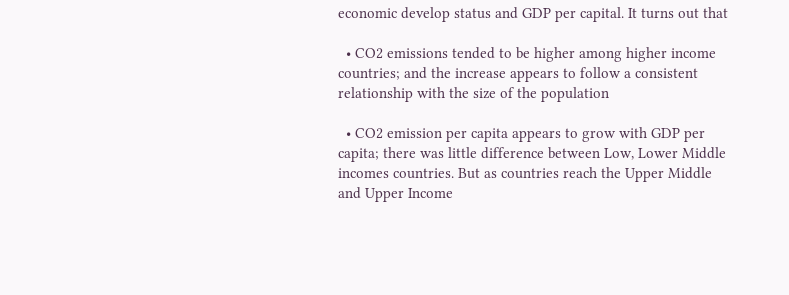economic develop status and GDP per capital. It turns out that

  • CO2 emissions tended to be higher among higher income countries; and the increase appears to follow a consistent relationship with the size of the population

  • CO2 emission per capita appears to grow with GDP per capita; there was little difference between Low, Lower Middle incomes countries. But as countries reach the Upper Middle and Upper Income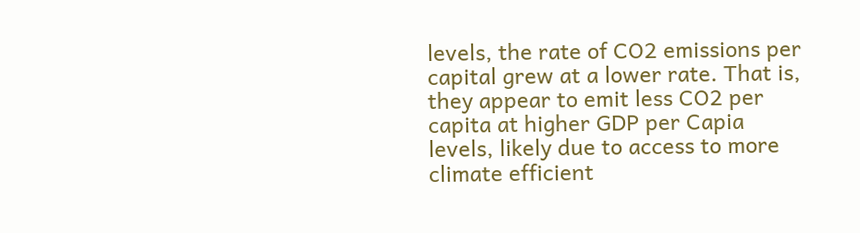levels, the rate of CO2 emissions per capital grew at a lower rate. That is, they appear to emit less CO2 per capita at higher GDP per Capia levels, likely due to access to more climate efficient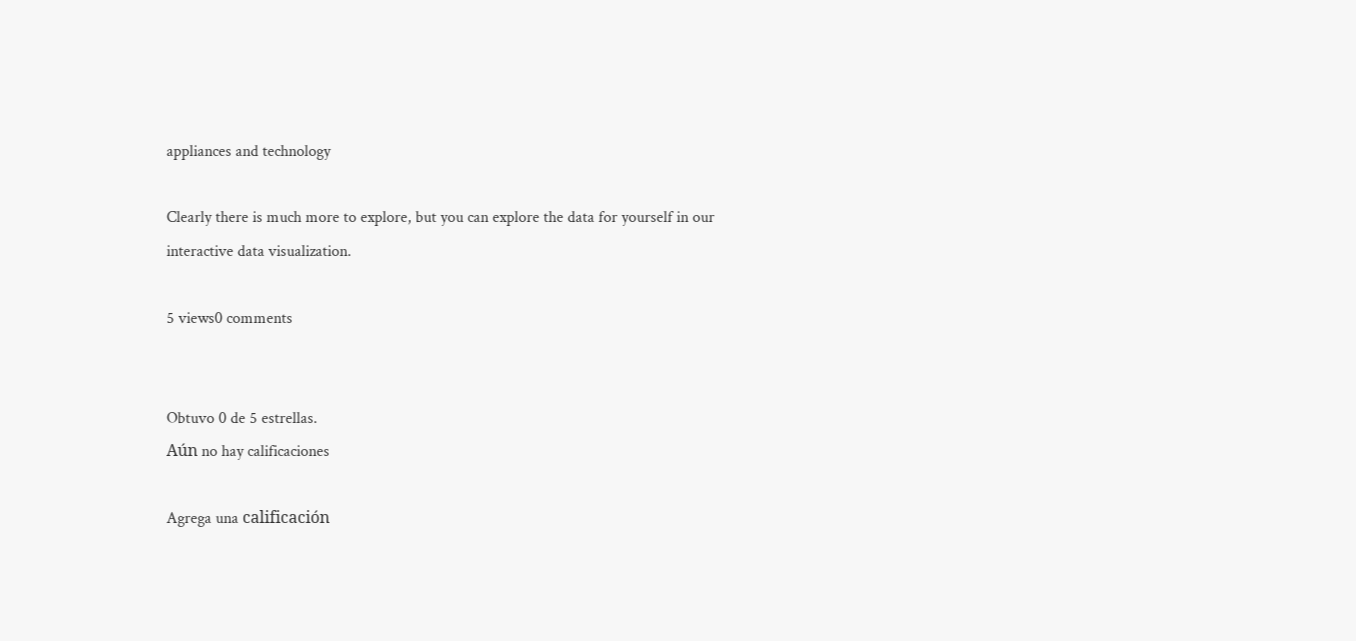appliances and technology

Clearly there is much more to explore, but you can explore the data for yourself in our interactive data visualization.

5 views0 comments


Obtuvo 0 de 5 estrellas.
Aún no hay calificaciones

Agrega una calificación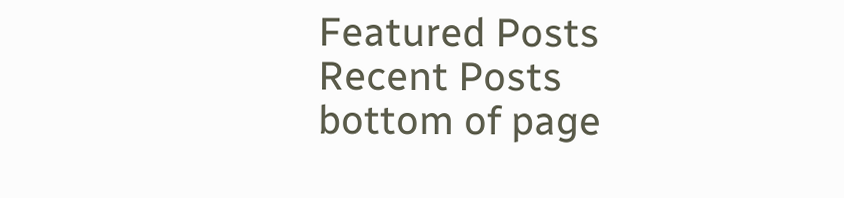Featured Posts
Recent Posts
bottom of page